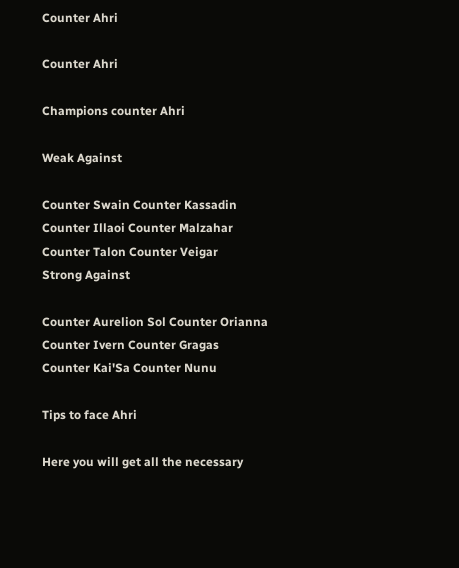Counter Ahri

Counter Ahri

Champions counter Ahri

Weak Against

Counter Swain Counter Kassadin
Counter Illaoi Counter Malzahar
Counter Talon Counter Veigar
Strong Against

Counter Aurelion Sol Counter Orianna
Counter Ivern Counter Gragas
Counter Kai'Sa Counter Nunu

Tips to face Ahri

Here you will get all the necessary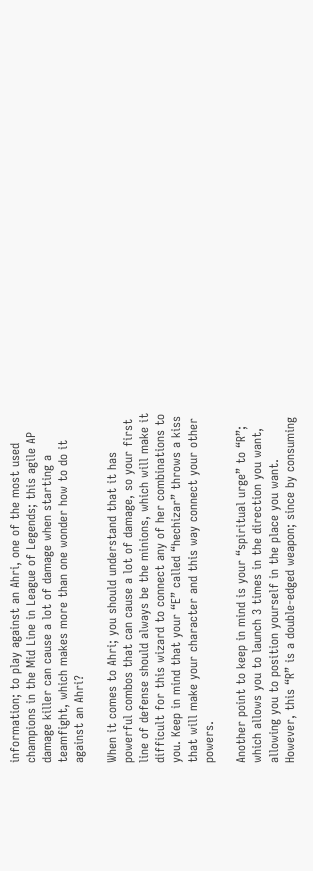information; to play against an Ahri, one of the most used champions in the Mid Line in League of Legends; this agile AP damage killer can cause a lot of damage when starting a teamfight, which makes more than one wonder how to do it against an Ahri?

When it comes to Ahri; you should understand that it has powerful combos that can cause a lot of damage, so your first line of defense should always be the minions, which will make it difficult for this wizard to connect any of her combinations to you. Keep in mind that your “E” called “hechizar” throws a kiss that will make your character and this way connect your other powers.

Another point to keep in mind is your “spiritual urge” to “R”; which allows you to launch 3 times in the direction you want, allowing you to position yourself in the place you want. However, this “R” is a double-edged weapon; since by consuming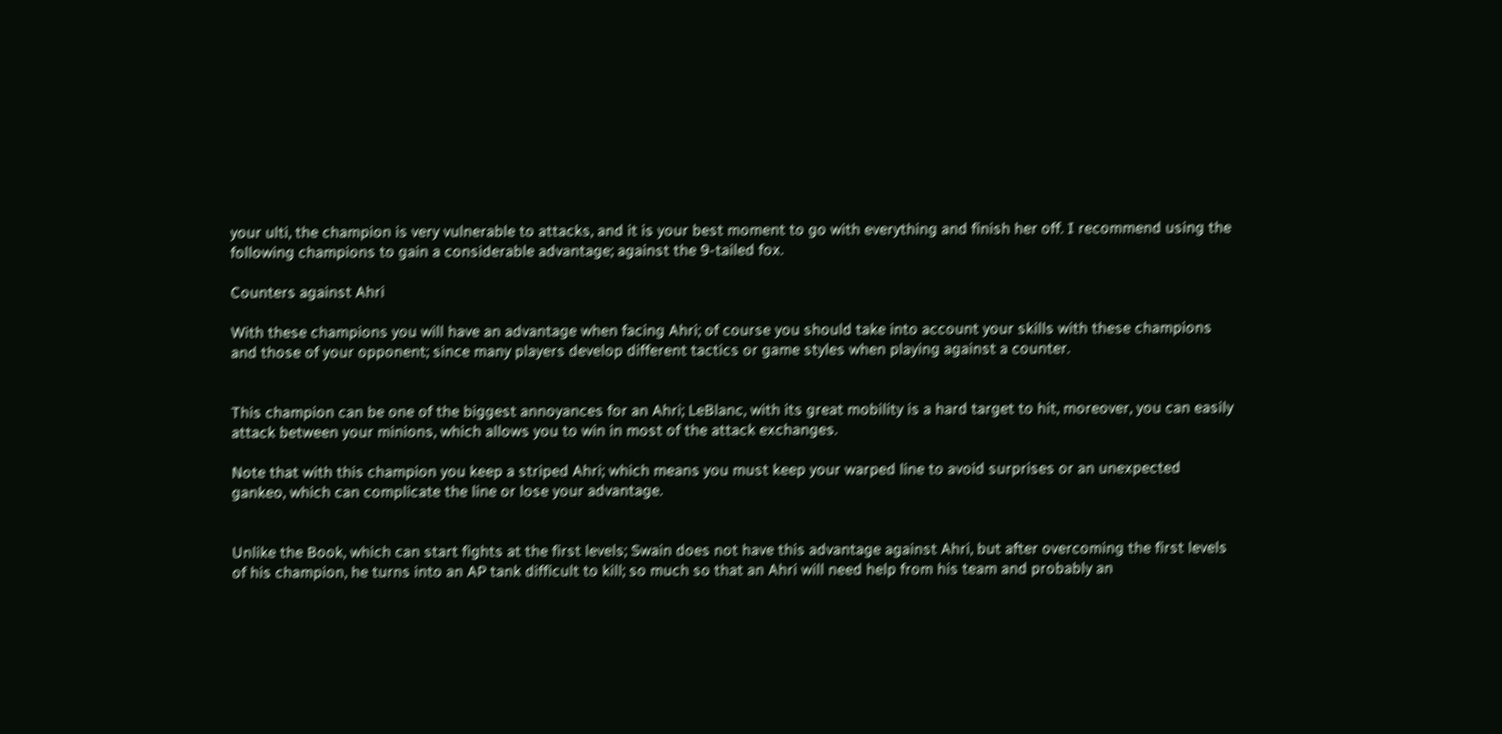your ulti, the champion is very vulnerable to attacks, and it is your best moment to go with everything and finish her off. I recommend using the following champions to gain a considerable advantage; against the 9-tailed fox.

Counters against Ahri

With these champions you will have an advantage when facing Ahri; of course you should take into account your skills with these champions and those of your opponent; since many players develop different tactics or game styles when playing against a counter.


This champion can be one of the biggest annoyances for an Ahri; LeBlanc, with its great mobility is a hard target to hit, moreover, you can easily attack between your minions, which allows you to win in most of the attack exchanges.

Note that with this champion you keep a striped Ahri; which means you must keep your warped line to avoid surprises or an unexpected gankeo, which can complicate the line or lose your advantage.


Unlike the Book, which can start fights at the first levels; Swain does not have this advantage against Ahri, but after overcoming the first levels of his champion, he turns into an AP tank difficult to kill; so much so that an Ahri will need help from his team and probably an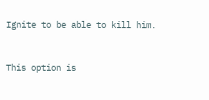Ignite to be able to kill him.


This option is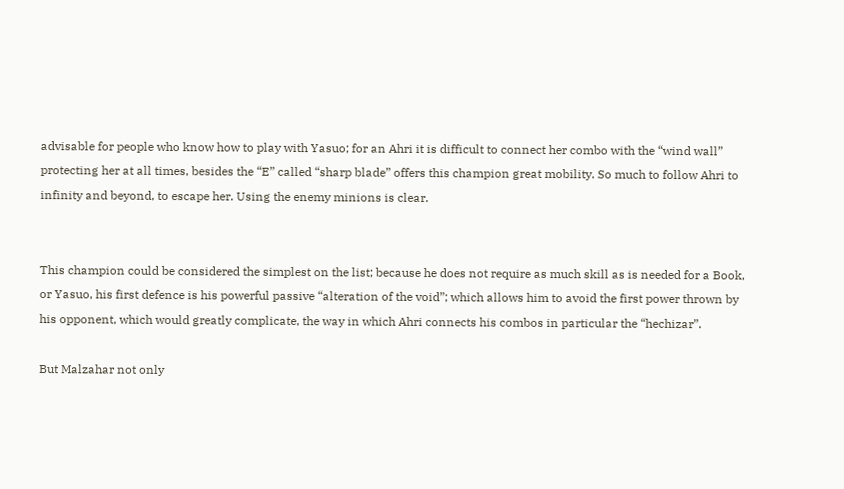advisable for people who know how to play with Yasuo; for an Ahri it is difficult to connect her combo with the “wind wall” protecting her at all times, besides the “E” called “sharp blade” offers this champion great mobility. So much to follow Ahri to infinity and beyond, to escape her. Using the enemy minions is clear.


This champion could be considered the simplest on the list; because he does not require as much skill as is needed for a Book, or Yasuo, his first defence is his powerful passive “alteration of the void”; which allows him to avoid the first power thrown by his opponent, which would greatly complicate, the way in which Ahri connects his combos in particular the “hechizar”.

But Malzahar not only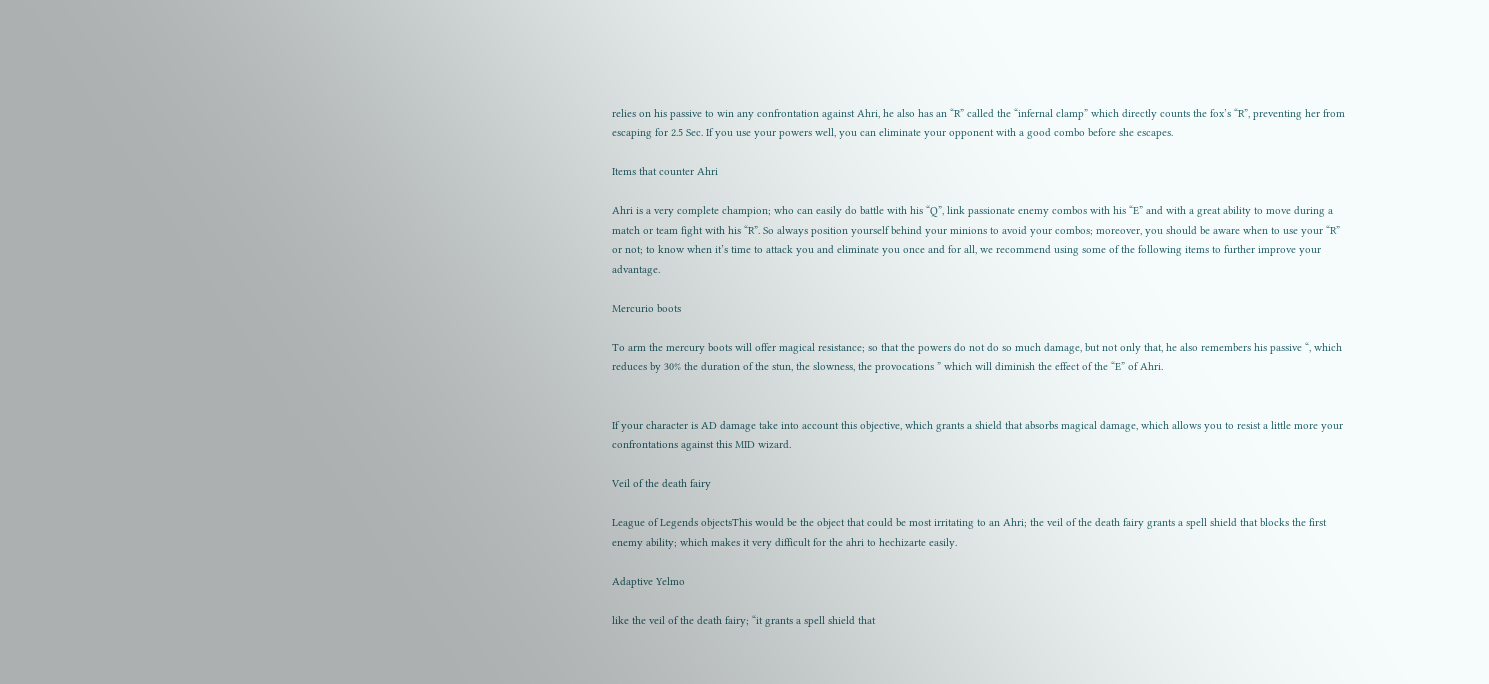relies on his passive to win any confrontation against Ahri, he also has an “R” called the “infernal clamp” which directly counts the fox’s “R”, preventing her from escaping for 2.5 Sec. If you use your powers well, you can eliminate your opponent with a good combo before she escapes.

Items that counter Ahri

Ahri is a very complete champion; who can easily do battle with his “Q”, link passionate enemy combos with his “E” and with a great ability to move during a match or team fight with his “R”. So always position yourself behind your minions to avoid your combos; moreover, you should be aware when to use your “R” or not; to know when it’s time to attack you and eliminate you once and for all, we recommend using some of the following items to further improve your advantage.

Mercurio boots

To arm the mercury boots will offer magical resistance; so that the powers do not do so much damage, but not only that, he also remembers his passive “, which reduces by 30% the duration of the stun, the slowness, the provocations ” which will diminish the effect of the “E” of Ahri.


If your character is AD damage take into account this objective, which grants a shield that absorbs magical damage, which allows you to resist a little more your confrontations against this MID wizard.

Veil of the death fairy

League of Legends objectsThis would be the object that could be most irritating to an Ahri; the veil of the death fairy grants a spell shield that blocks the first enemy ability; which makes it very difficult for the ahri to hechizarte easily.

Adaptive Yelmo

like the veil of the death fairy; “it grants a spell shield that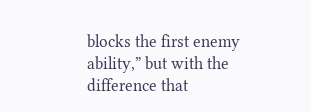blocks the first enemy ability,” but with the difference that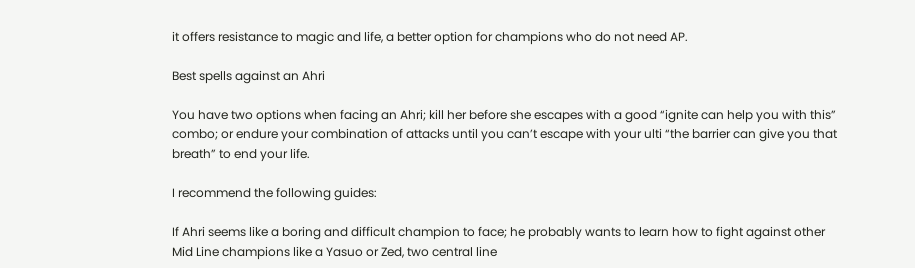it offers resistance to magic and life, a better option for champions who do not need AP.

Best spells against an Ahri

You have two options when facing an Ahri; kill her before she escapes with a good “ignite can help you with this” combo; or endure your combination of attacks until you can’t escape with your ulti “the barrier can give you that breath” to end your life.

I recommend the following guides:

If Ahri seems like a boring and difficult champion to face; he probably wants to learn how to fight against other Mid Line champions like a Yasuo or Zed, two central line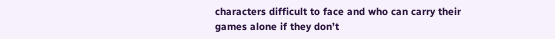characters difficult to face and who can carry their games alone if they don’t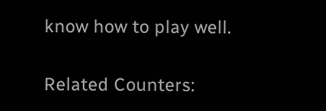know how to play well.

Related Counters: